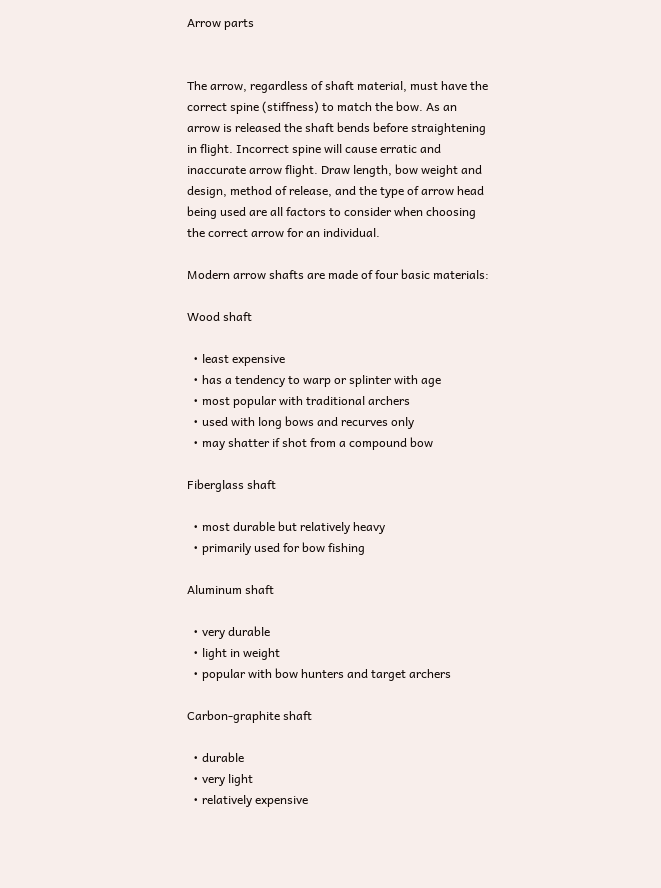Arrow parts


The arrow, regardless of shaft material, must have the correct spine (stiffness) to match the bow. As an arrow is released the shaft bends before straightening in flight. Incorrect spine will cause erratic and inaccurate arrow flight. Draw length, bow weight and design, method of release, and the type of arrow head being used are all factors to consider when choosing the correct arrow for an individual.

Modern arrow shafts are made of four basic materials:

Wood shaft

  • least expensive
  • has a tendency to warp or splinter with age
  • most popular with traditional archers
  • used with long bows and recurves only
  • may shatter if shot from a compound bow

Fiberglass shaft

  • most durable but relatively heavy
  • primarily used for bow fishing

Aluminum shaft

  • very durable
  • light in weight
  • popular with bow hunters and target archers

Carbon-graphite shaft

  • durable
  • very light
  • relatively expensive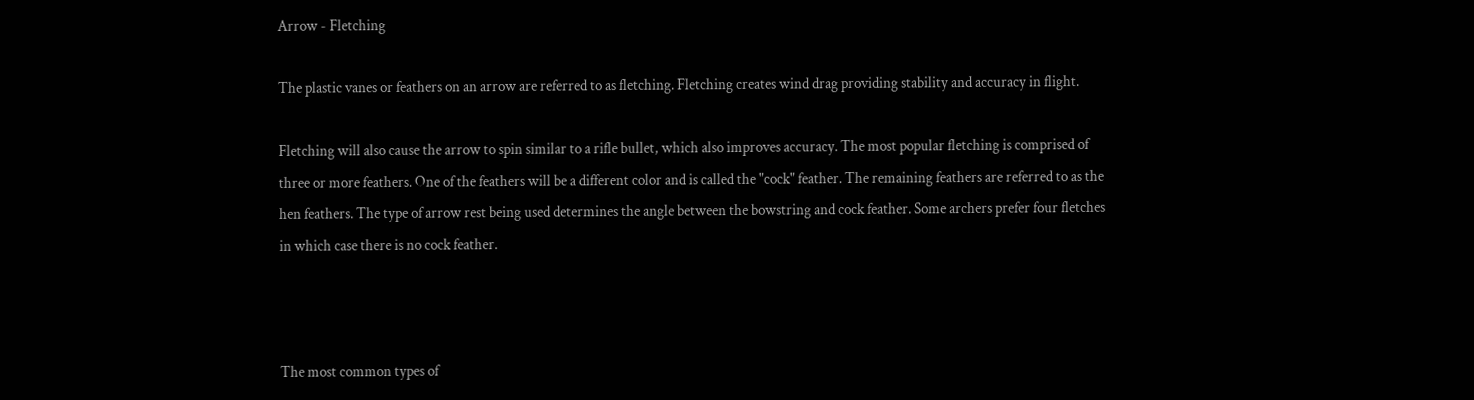Arrow - Fletching

The plastic vanes or feathers on an arrow are referred to as fletching. Fletching creates wind drag providing stability and accuracy in flight.

Fletching will also cause the arrow to spin similar to a rifle bullet, which also improves accuracy. The most popular fletching is comprised of three or more feathers. One of the feathers will be a different color and is called the "cock" feather. The remaining feathers are referred to as the hen feathers. The type of arrow rest being used determines the angle between the bowstring and cock feather. Some archers prefer four fletches in which case there is no cock feather.



The most common types of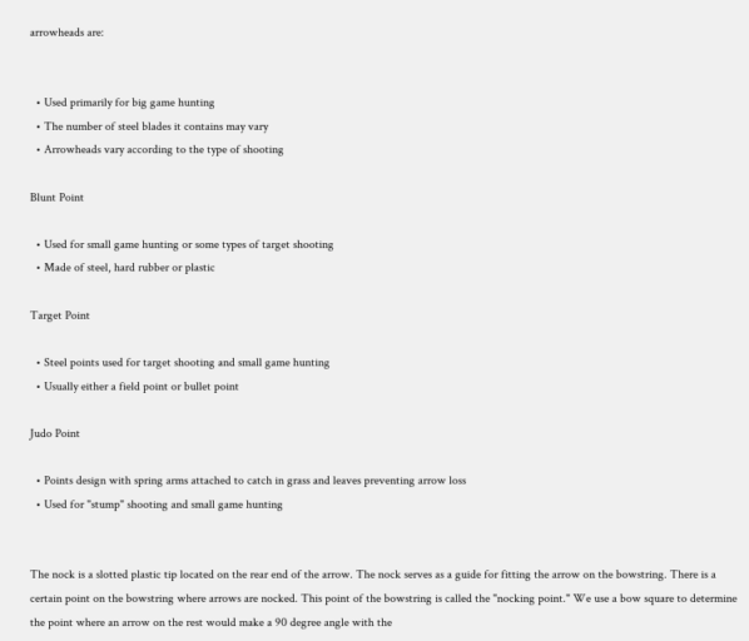arrowheads are:


  • Used primarily for big game hunting
  • The number of steel blades it contains may vary
  • Arrowheads vary according to the type of shooting

Blunt Point

  • Used for small game hunting or some types of target shooting
  • Made of steel, hard rubber or plastic

Target Point

  • Steel points used for target shooting and small game hunting
  • Usually either a field point or bullet point

Judo Point

  • Points design with spring arms attached to catch in grass and leaves preventing arrow loss
  • Used for "stump" shooting and small game hunting


The nock is a slotted plastic tip located on the rear end of the arrow. The nock serves as a guide for fitting the arrow on the bowstring. There is a certain point on the bowstring where arrows are nocked. This point of the bowstring is called the "nocking point." We use a bow square to determine the point where an arrow on the rest would make a 90 degree angle with the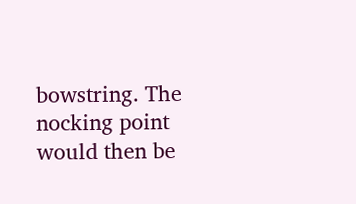bowstring. The nocking point would then be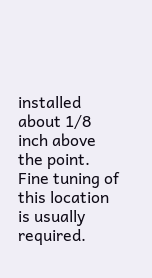installed about 1/8 inch above the point. Fine tuning of this location is usually required.